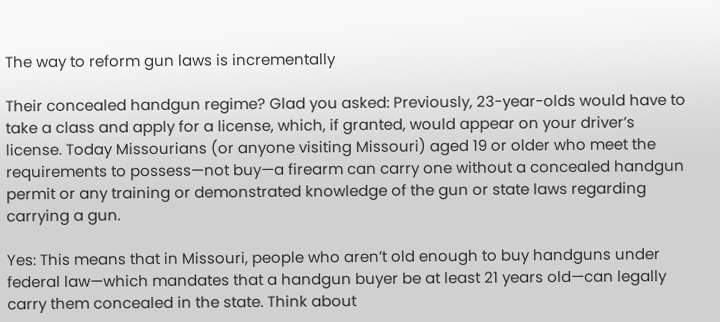The way to reform gun laws is incrementally

Their concealed handgun regime? Glad you asked: Previously, 23-year-olds would have to take a class and apply for a license, which, if granted, would appear on your driver’s license. Today Missourians (or anyone visiting Missouri) aged 19 or older who meet the requirements to possess—not buy—a firearm can carry one without a concealed handgun permit or any training or demonstrated knowledge of the gun or state laws regarding carrying a gun.

Yes: This means that in Missouri, people who aren’t old enough to buy handguns under federal law—which mandates that a handgun buyer be at least 21 years old—can legally carry them concealed in the state. Think about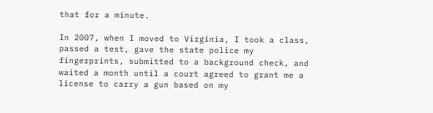that for a minute.

In 2007, when I moved to Virginia, I took a class, passed a test, gave the state police my fingerprints, submitted to a background check, and waited a month until a court agreed to grant me a license to carry a gun based on my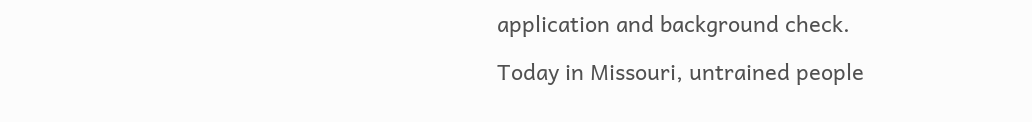application and background check.

Today in Missouri, untrained people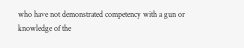who have not demonstrated competency with a gun or knowledge of the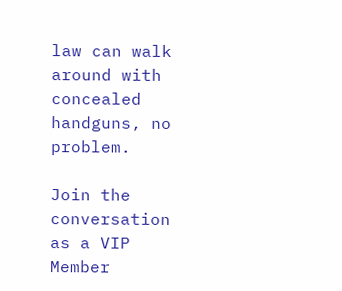law can walk around with concealed handguns, no problem.

Join the conversation as a VIP Member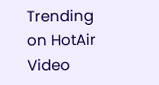Trending on HotAir Video